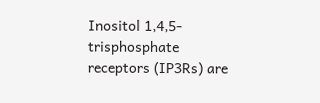Inositol 1,4,5-trisphosphate receptors (IP3Rs) are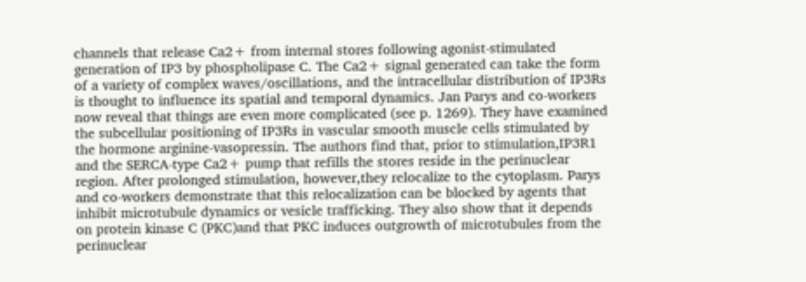channels that release Ca2+ from internal stores following agonist-stimulated generation of IP3 by phospholipase C. The Ca2+ signal generated can take the form of a variety of complex waves/oscillations, and the intracellular distribution of IP3Rs is thought to influence its spatial and temporal dynamics. Jan Parys and co-workers now reveal that things are even more complicated (see p. 1269). They have examined the subcellular positioning of IP3Rs in vascular smooth muscle cells stimulated by the hormone arginine-vasopressin. The authors find that, prior to stimulation,IP3R1 and the SERCA-type Ca2+ pump that refills the stores reside in the perinuclear region. After prolonged stimulation, however,they relocalize to the cytoplasm. Parys and co-workers demonstrate that this relocalization can be blocked by agents that inhibit microtubule dynamics or vesicle trafficking. They also show that it depends on protein kinase C (PKC)and that PKC induces outgrowth of microtubules from the perinuclear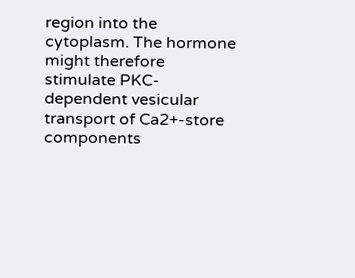region into the cytoplasm. The hormone might therefore stimulate PKC-dependent vesicular transport of Ca2+-store components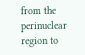from the perinuclear region to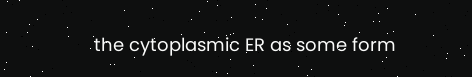the cytoplasmic ER as some form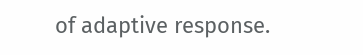of adaptive response.